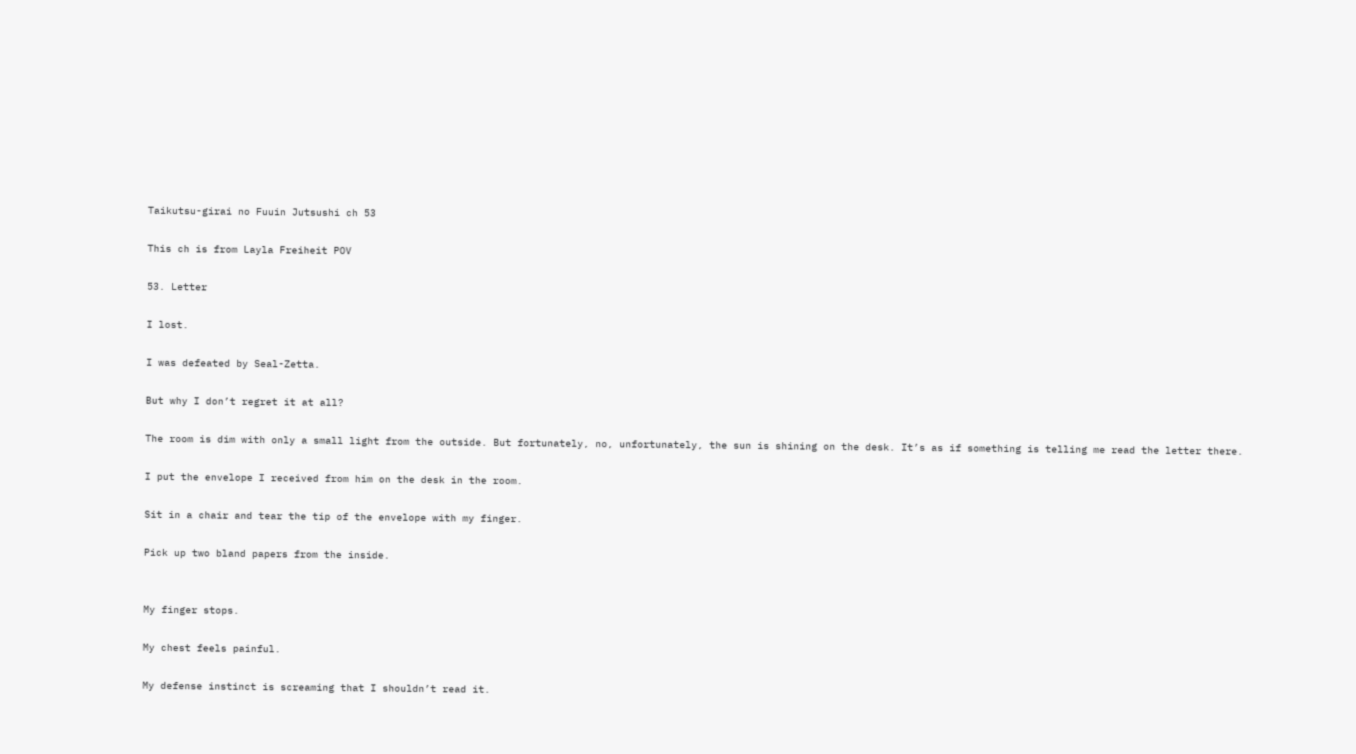Taikutsu-girai no Fuuin Jutsushi ch 53

This ch is from Layla Freiheit POV

53. Letter

I lost.

I was defeated by Seal-Zetta.

But why I don’t regret it at all?

The room is dim with only a small light from the outside. But fortunately, no, unfortunately, the sun is shining on the desk. It’s as if something is telling me read the letter there.

I put the envelope I received from him on the desk in the room.

Sit in a chair and tear the tip of the envelope with my finger.

Pick up two bland papers from the inside.


My finger stops.

My chest feels painful.

My defense instinct is screaming that I shouldn’t read it.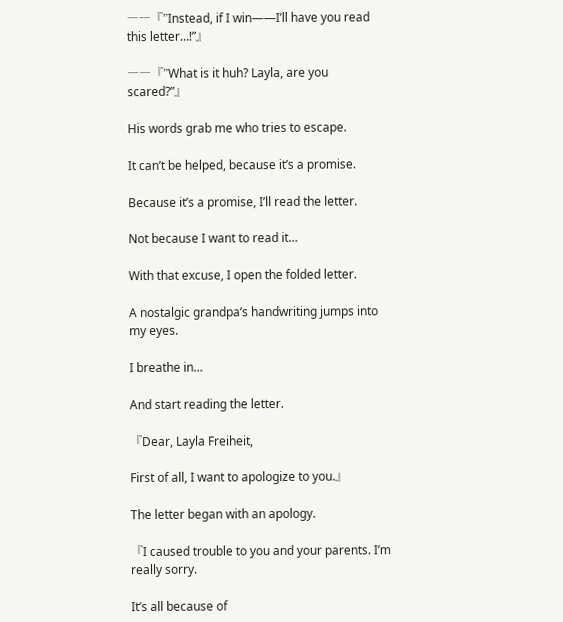――『”Instead, if I win――I’ll have you read this letter…!”』

――『”What is it huh? Layla, are you scared?”』

His words grab me who tries to escape.

It can’t be helped, because it’s a promise.

Because it’s a promise, I’ll read the letter.

Not because I want to read it…

With that excuse, I open the folded letter.

A nostalgic grandpa’s handwriting jumps into my eyes.

I breathe in…

And start reading the letter.

『Dear, Layla Freiheit,

First of all, I want to apologize to you.』

The letter began with an apology.

『I caused trouble to you and your parents. I’m really sorry.

It’s all because of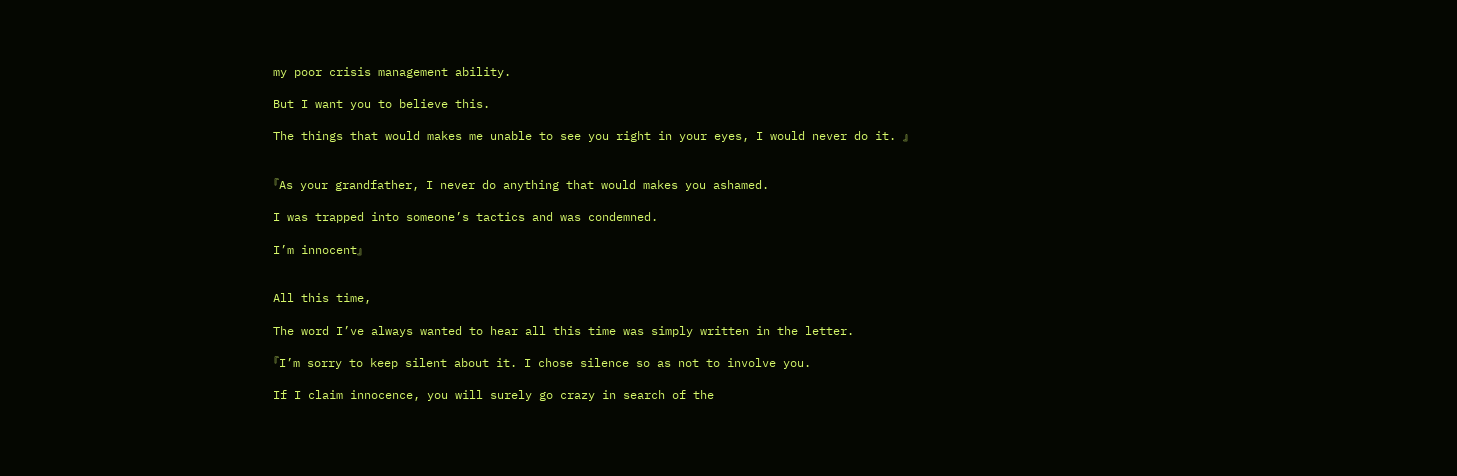my poor crisis management ability.

But I want you to believe this.

The things that would makes me unable to see you right in your eyes, I would never do it. 』


『As your grandfather, I never do anything that would makes you ashamed.

I was trapped into someone’s tactics and was condemned.

I’m innocent』


All this time,

The word I’ve always wanted to hear all this time was simply written in the letter.

『I’m sorry to keep silent about it. I chose silence so as not to involve you.

If I claim innocence, you will surely go crazy in search of the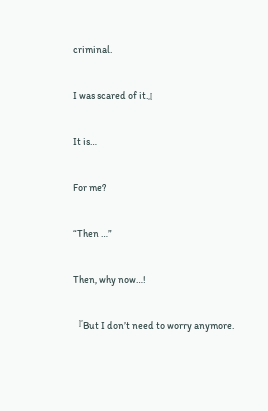criminal.

I was scared of it.』

It is…

For me?

“Then …”

Then, why now…!

『But I don’t need to worry anymore.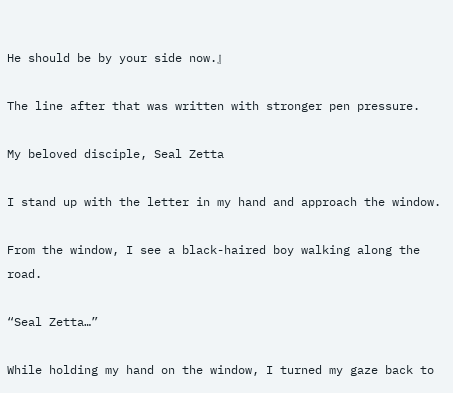He should be by your side now.』

The line after that was written with stronger pen pressure.

My beloved disciple, Seal Zetta

I stand up with the letter in my hand and approach the window.

From the window, I see a black-haired boy walking along the road.

“Seal Zetta…”

While holding my hand on the window, I turned my gaze back to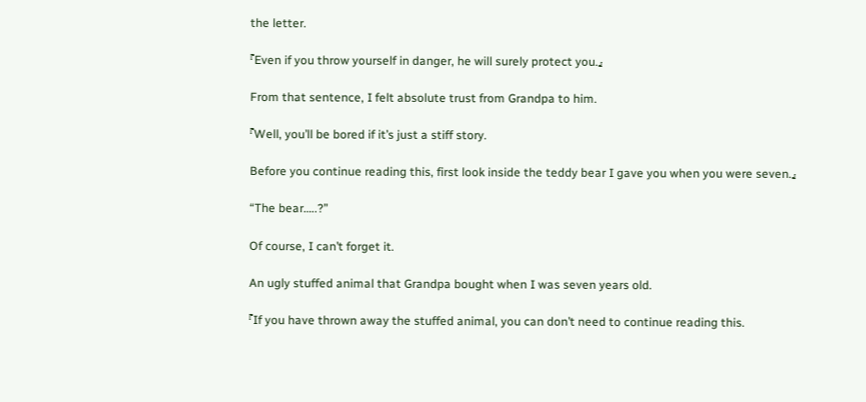the letter.

『Even if you throw yourself in danger, he will surely protect you.』

From that sentence, I felt absolute trust from Grandpa to him.

『Well, you’ll be bored if it’s just a stiff story.

Before you continue reading this, first look inside the teddy bear I gave you when you were seven.』

“The bear…..?”

Of course, I can’t forget it.

An ugly stuffed animal that Grandpa bought when I was seven years old.

『If you have thrown away the stuffed animal, you can don’t need to continue reading this.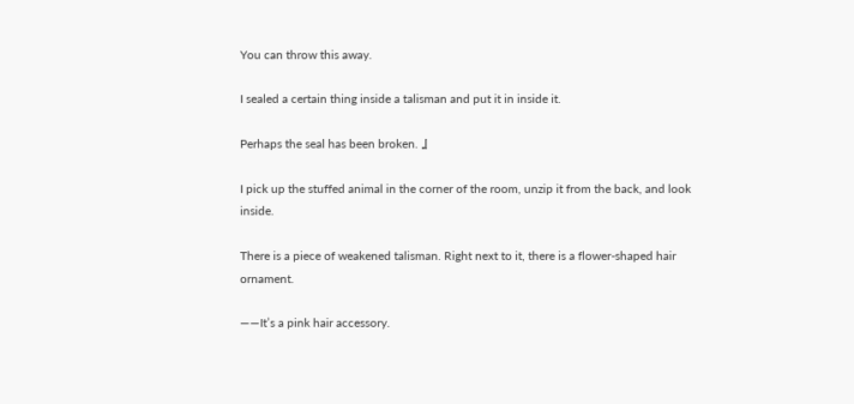You can throw this away.

I sealed a certain thing inside a talisman and put it in inside it.

Perhaps the seal has been broken. 』

I pick up the stuffed animal in the corner of the room, unzip it from the back, and look inside.

There is a piece of weakened talisman. Right next to it, there is a flower-shaped hair ornament.

――It’s a pink hair accessory.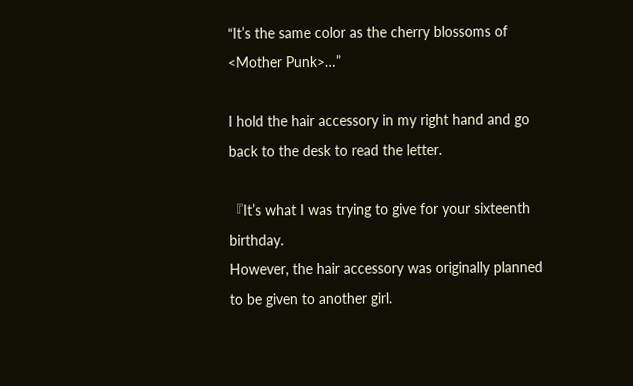“It’s the same color as the cherry blossoms of <Mother Punk>…”

I hold the hair accessory in my right hand and go back to the desk to read the letter.

『It’s what I was trying to give for your sixteenth birthday.
However, the hair accessory was originally planned to be given to another girl.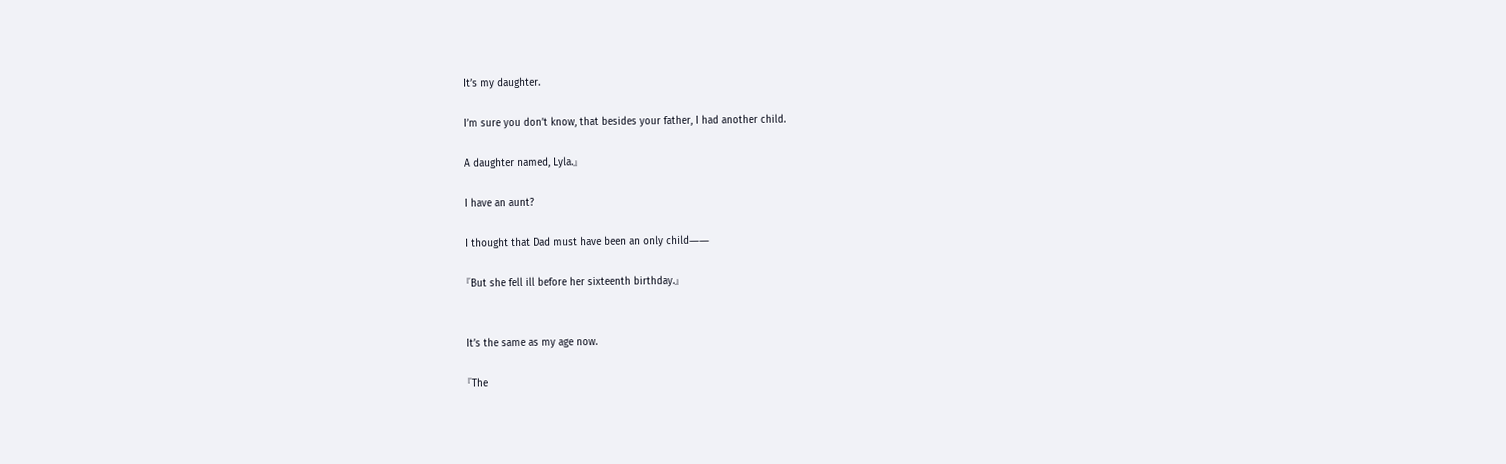It’s my daughter.

I’m sure you don’t know, that besides your father, I had another child.

A daughter named, Lyla.』

I have an aunt?

I thought that Dad must have been an only child――

『But she fell ill before her sixteenth birthday.』


It’s the same as my age now.

『The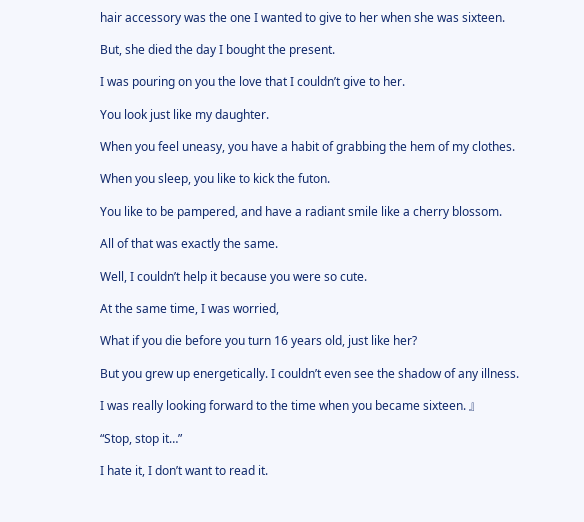hair accessory was the one I wanted to give to her when she was sixteen.

But, she died the day I bought the present.

I was pouring on you the love that I couldn’t give to her.

You look just like my daughter.

When you feel uneasy, you have a habit of grabbing the hem of my clothes.

When you sleep, you like to kick the futon.

You like to be pampered, and have a radiant smile like a cherry blossom.

All of that was exactly the same.

Well, I couldn’t help it because you were so cute.

At the same time, I was worried,

What if you die before you turn 16 years old, just like her?

But you grew up energetically. I couldn’t even see the shadow of any illness.

I was really looking forward to the time when you became sixteen. 』

“Stop, stop it…”

I hate it, I don’t want to read it.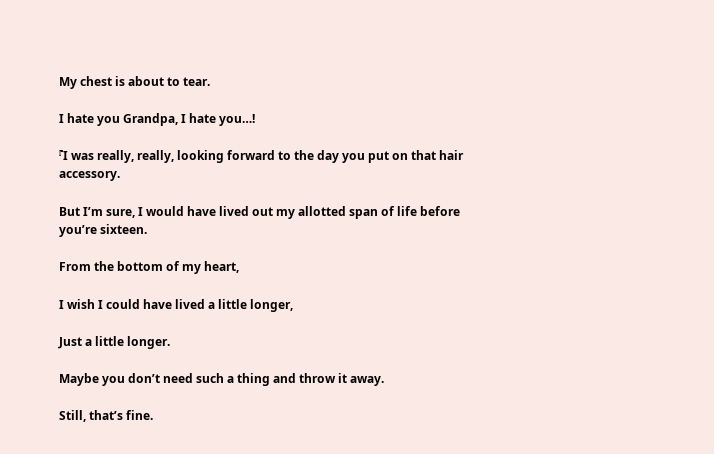My chest is about to tear.

I hate you Grandpa, I hate you…!

『I was really, really, looking forward to the day you put on that hair accessory.

But I’m sure, I would have lived out my allotted span of life before you’re sixteen.

From the bottom of my heart,

I wish I could have lived a little longer,

Just a little longer.

Maybe you don’t need such a thing and throw it away.

Still, that’s fine.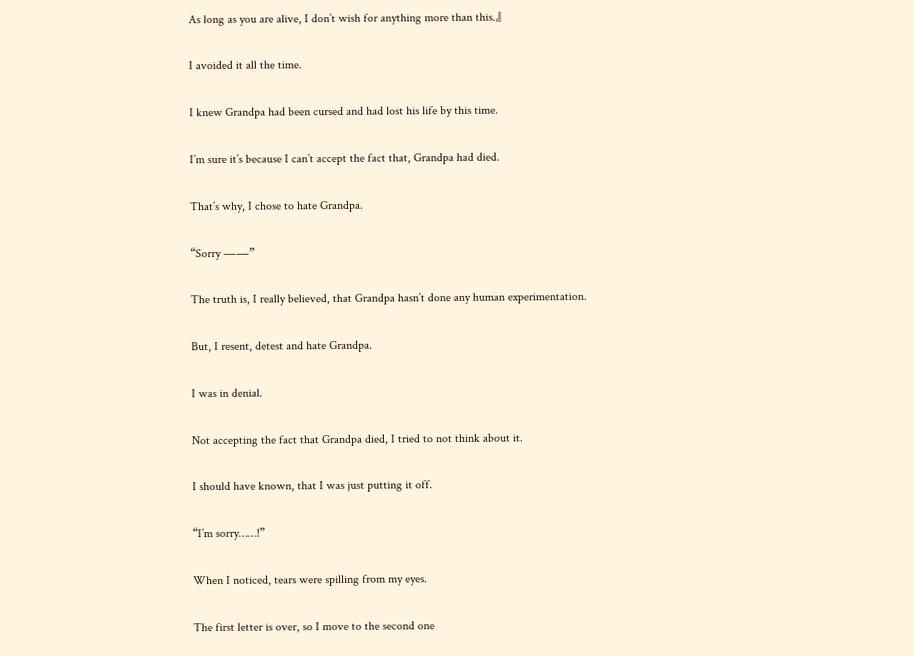As long as you are alive, I don’t wish for anything more than this.』

I avoided it all the time.

I knew Grandpa had been cursed and had lost his life by this time.

I’m sure it’s because I can’t accept the fact that, Grandpa had died.

That’s why, I chose to hate Grandpa.

“Sorry ――”

The truth is, I really believed, that Grandpa hasn’t done any human experimentation.

But, I resent, detest and hate Grandpa.

I was in denial.

Not accepting the fact that Grandpa died, I tried to not think about it.

I should have known, that I was just putting it off.

“I’m sorry……!”

When I noticed, tears were spilling from my eyes.

The first letter is over, so I move to the second one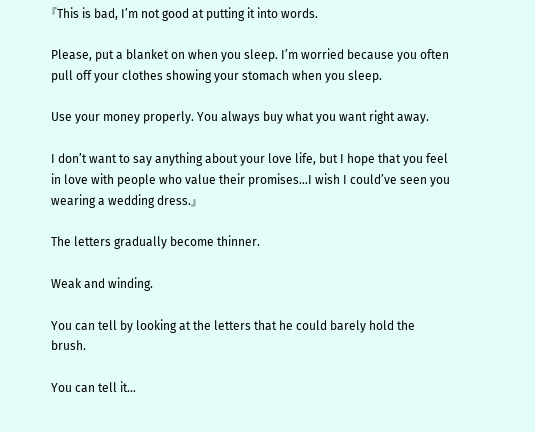『This is bad, I’m not good at putting it into words.

Please, put a blanket on when you sleep. I’m worried because you often pull off your clothes showing your stomach when you sleep.

Use your money properly. You always buy what you want right away.

I don’t want to say anything about your love life, but I hope that you feel in love with people who value their promises…I wish I could’ve seen you wearing a wedding dress.』

The letters gradually become thinner.

Weak and winding.

You can tell by looking at the letters that he could barely hold the brush.

You can tell it…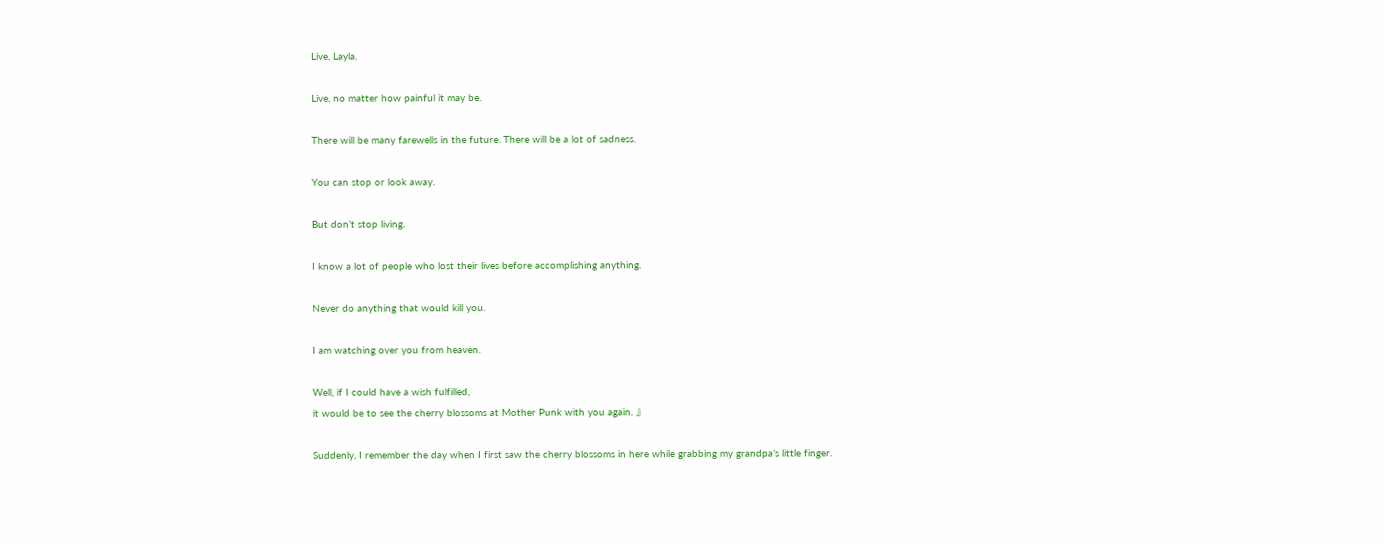Live, Layla.

Live, no matter how painful it may be.

There will be many farewells in the future. There will be a lot of sadness.

You can stop or look away.

But don’t stop living.

I know a lot of people who lost their lives before accomplishing anything.

Never do anything that would kill you.

I am watching over you from heaven.

Well, if I could have a wish fulfilled,
it would be to see the cherry blossoms at Mother Punk with you again. 』

Suddenly, I remember the day when I first saw the cherry blossoms in here while grabbing my grandpa’s little finger.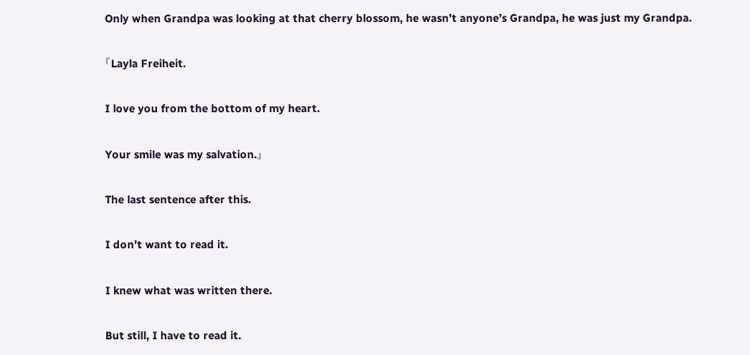Only when Grandpa was looking at that cherry blossom, he wasn’t anyone’s Grandpa, he was just my Grandpa.

『Layla Freiheit.

I love you from the bottom of my heart.

Your smile was my salvation.』

The last sentence after this.

I don’t want to read it.

I knew what was written there.

But still, I have to read it.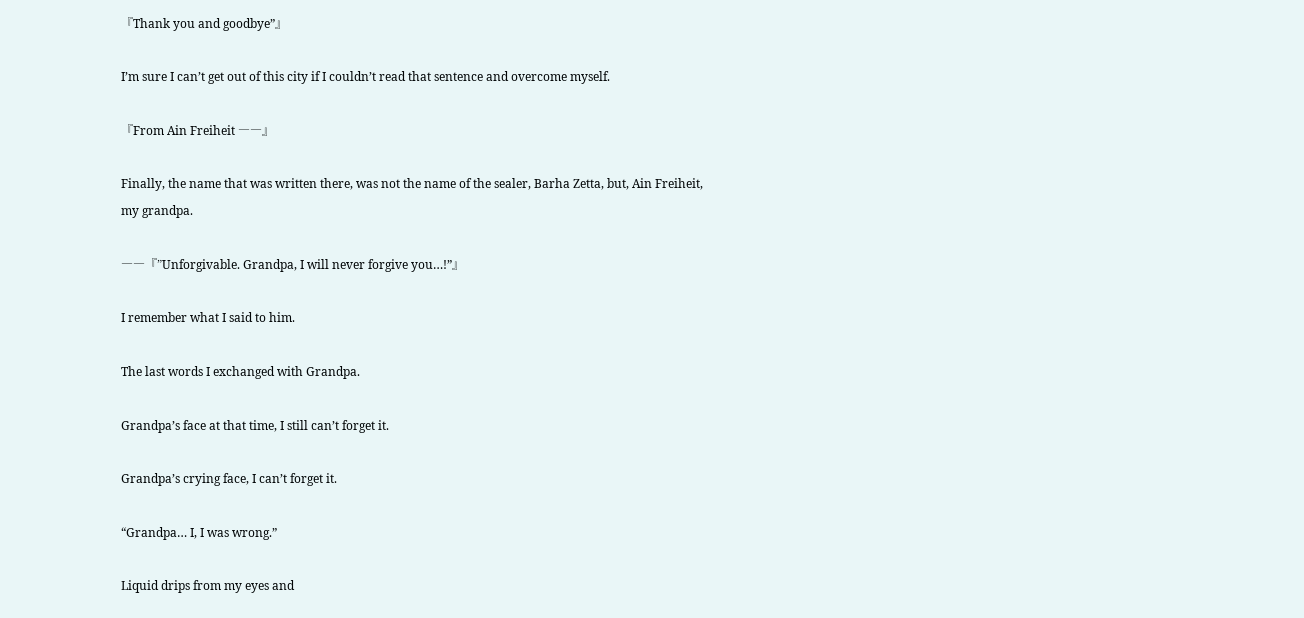『Thank you and goodbye”』

I’m sure I can’t get out of this city if I couldn’t read that sentence and overcome myself.

『From Ain Freiheit ――』

Finally, the name that was written there, was not the name of the sealer, Barha Zetta, but, Ain Freiheit, my grandpa.

――『”Unforgivable. Grandpa, I will never forgive you…!”』

I remember what I said to him.

The last words I exchanged with Grandpa.

Grandpa’s face at that time, I still can’t forget it.

Grandpa’s crying face, I can’t forget it.

“Grandpa… I, I was wrong.”

Liquid drips from my eyes and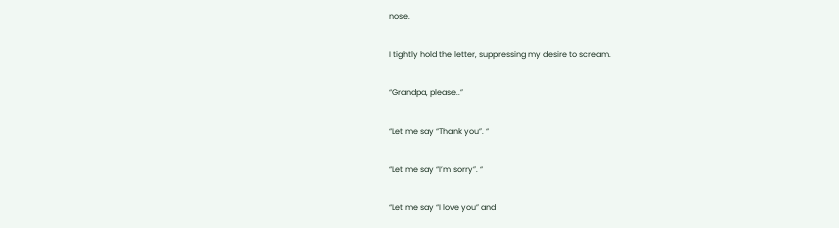nose.

I tightly hold the letter, suppressing my desire to scream.

“Grandpa, please..”

“Let me say “Thank you”. “

“Let me say “I’m sorry”. “

“Let me say “I love you” and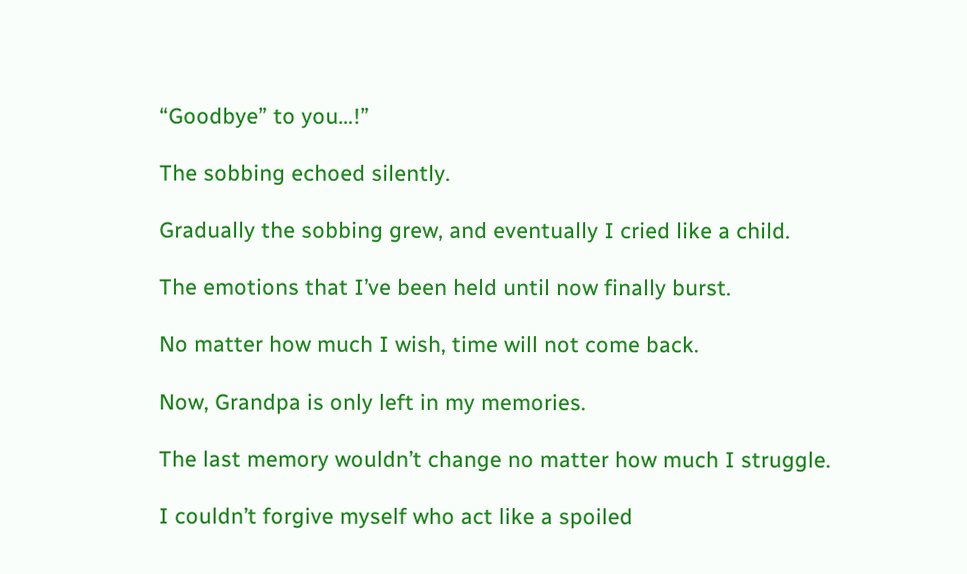“Goodbye” to you…!”

The sobbing echoed silently.

Gradually the sobbing grew, and eventually I cried like a child.

The emotions that I’ve been held until now finally burst.

No matter how much I wish, time will not come back.

Now, Grandpa is only left in my memories.

The last memory wouldn’t change no matter how much I struggle.

I couldn’t forgive myself who act like a spoiled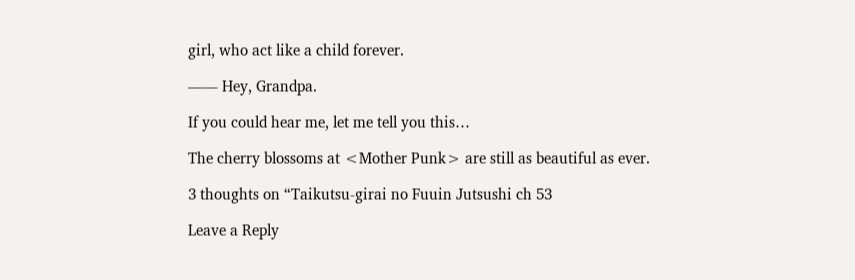girl, who act like a child forever.

―― Hey, Grandpa.

If you could hear me, let me tell you this…

The cherry blossoms at <Mother Punk> are still as beautiful as ever.

3 thoughts on “Taikutsu-girai no Fuuin Jutsushi ch 53

Leave a Reply